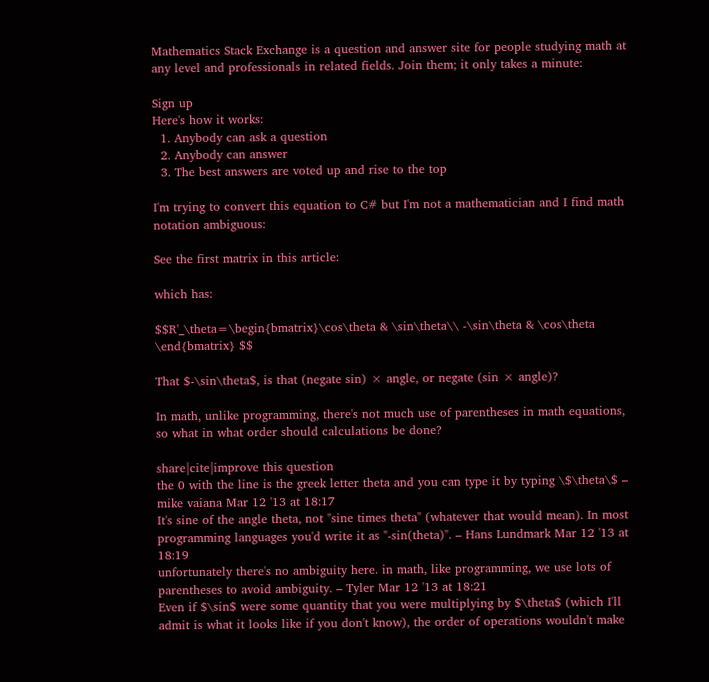Mathematics Stack Exchange is a question and answer site for people studying math at any level and professionals in related fields. Join them; it only takes a minute:

Sign up
Here's how it works:
  1. Anybody can ask a question
  2. Anybody can answer
  3. The best answers are voted up and rise to the top

I'm trying to convert this equation to C# but I'm not a mathematician and I find math notation ambiguous:

See the first matrix in this article:

which has:

$$R'_\theta=\begin{bmatrix}\cos\theta & \sin\theta\\ -\sin\theta & \cos\theta \end{bmatrix} $$

That $-\sin\theta$, is that (negate sin) × angle, or negate (sin × angle)?

In math, unlike programming, there's not much use of parentheses in math equations, so what in what order should calculations be done?

share|cite|improve this question
the 0 with the line is the greek letter theta and you can type it by typing \$\theta\$ – mike vaiana Mar 12 '13 at 18:17
It's sine of the angle theta, not "sine times theta" (whatever that would mean). In most programming languages you'd write it as "-sin(theta)". – Hans Lundmark Mar 12 '13 at 18:19
unfortunately there's no ambiguity here. in math, like programming, we use lots of parentheses to avoid ambiguity. – Tyler Mar 12 '13 at 18:21
Even if $\sin$ were some quantity that you were multiplying by $\theta$ (which I'll admit is what it looks like if you don't know), the order of operations wouldn't make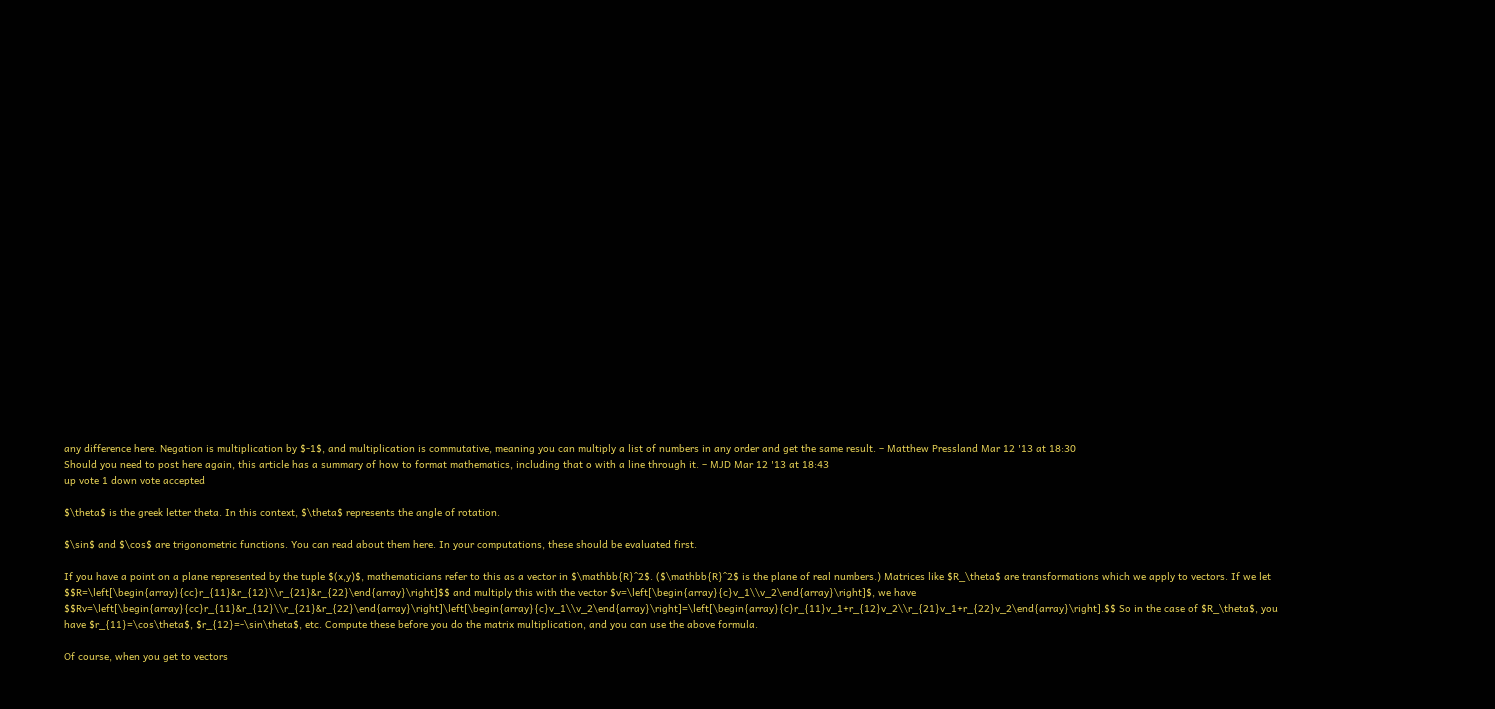any difference here. Negation is multiplication by $-1$, and multiplication is commutative, meaning you can multiply a list of numbers in any order and get the same result. – Matthew Pressland Mar 12 '13 at 18:30
Should you need to post here again, this article has a summary of how to format mathematics, including that o with a line through it. – MJD Mar 12 '13 at 18:43
up vote 1 down vote accepted

$\theta$ is the greek letter theta. In this context, $\theta$ represents the angle of rotation.

$\sin$ and $\cos$ are trigonometric functions. You can read about them here. In your computations, these should be evaluated first.

If you have a point on a plane represented by the tuple $(x,y)$, mathematicians refer to this as a vector in $\mathbb{R}^2$. ($\mathbb{R}^2$ is the plane of real numbers.) Matrices like $R_\theta$ are transformations which we apply to vectors. If we let $$R=\left[\begin{array}{cc}r_{11}&r_{12}\\r_{21}&r_{22}\end{array}\right]$$ and multiply this with the vector $v=\left[\begin{array}{c}v_1\\v_2\end{array}\right]$, we have $$Rv=\left[\begin{array}{cc}r_{11}&r_{12}\\r_{21}&r_{22}\end{array}\right]\left[\begin{array}{c}v_1\\v_2\end{array}\right]=\left[\begin{array}{c}r_{11}v_1+r_{12}v_2\\r_{21}v_1+r_{22}v_2\end{array}\right].$$ So in the case of $R_\theta$, you have $r_{11}=\cos\theta$, $r_{12}=-\sin\theta$, etc. Compute these before you do the matrix multiplication, and you can use the above formula.

Of course, when you get to vectors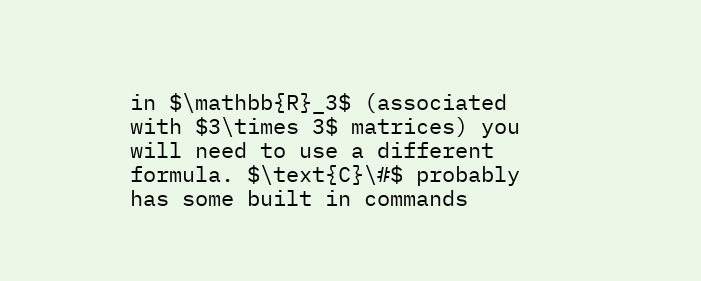in $\mathbb{R}_3$ (associated with $3\times 3$ matrices) you will need to use a different formula. $\text{C}\#$ probably has some built in commands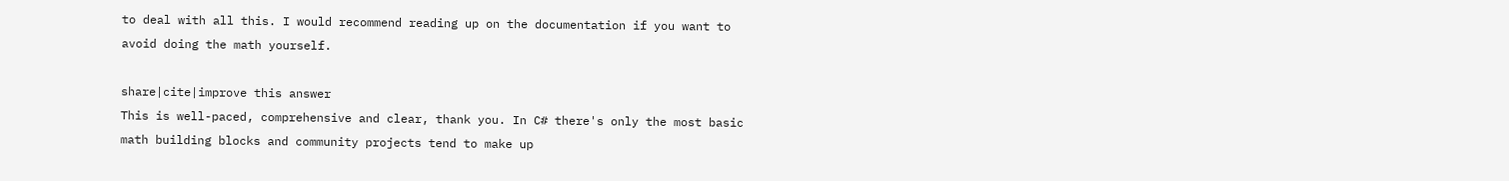to deal with all this. I would recommend reading up on the documentation if you want to avoid doing the math yourself.

share|cite|improve this answer
This is well-paced, comprehensive and clear, thank you. In C# there's only the most basic math building blocks and community projects tend to make up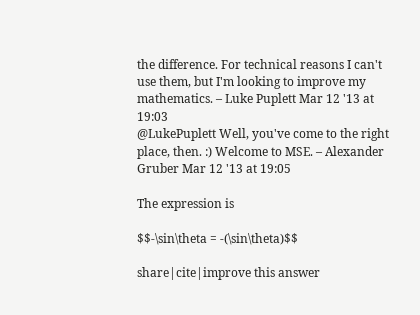the difference. For technical reasons I can't use them, but I'm looking to improve my mathematics. – Luke Puplett Mar 12 '13 at 19:03
@LukePuplett Well, you've come to the right place, then. :) Welcome to MSE. – Alexander Gruber Mar 12 '13 at 19:05

The expression is

$$-\sin\theta = -(\sin\theta)$$

share|cite|improve this answer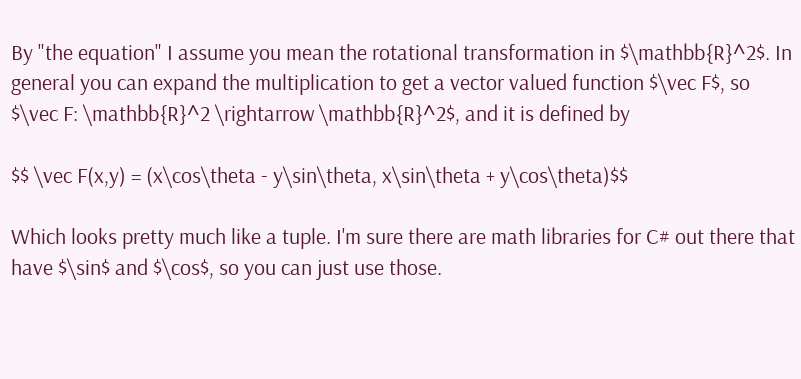By "the equation" I assume you mean the rotational transformation in $\mathbb{R}^2$. In general you can expand the multiplication to get a vector valued function $\vec F$, so $\vec F: \mathbb{R}^2 \rightarrow \mathbb{R}^2$, and it is defined by

$$ \vec F(x,y) = (x\cos\theta - y\sin\theta, x\sin\theta + y\cos\theta)$$

Which looks pretty much like a tuple. I'm sure there are math libraries for C# out there that have $\sin$ and $\cos$, so you can just use those.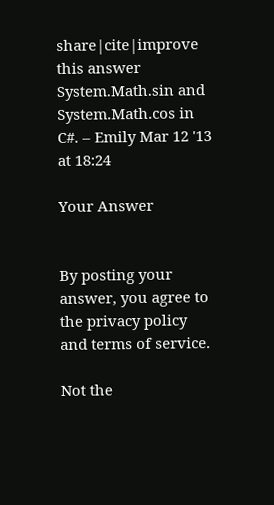share|cite|improve this answer
System.Math.sin and System.Math.cos in C#. – Emily Mar 12 '13 at 18:24

Your Answer


By posting your answer, you agree to the privacy policy and terms of service.

Not the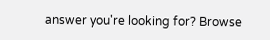answer you're looking for? Browse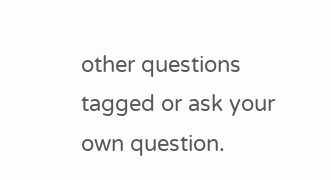other questions tagged or ask your own question.